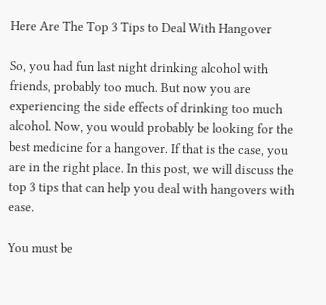Here Are The Top 3 Tips to Deal With Hangover

So, you had fun last night drinking alcohol with friends, probably too much. But now you are experiencing the side effects of drinking too much alcohol. Now, you would probably be looking for the best medicine for a hangover. If that is the case, you are in the right place. In this post, we will discuss the top 3 tips that can help you deal with hangovers with ease.

You must be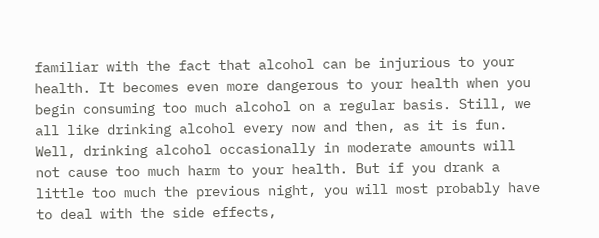familiar with the fact that alcohol can be injurious to your health. It becomes even more dangerous to your health when you begin consuming too much alcohol on a regular basis. Still, we all like drinking alcohol every now and then, as it is fun. Well, drinking alcohol occasionally in moderate amounts will not cause too much harm to your health. But if you drank a little too much the previous night, you will most probably have to deal with the side effects,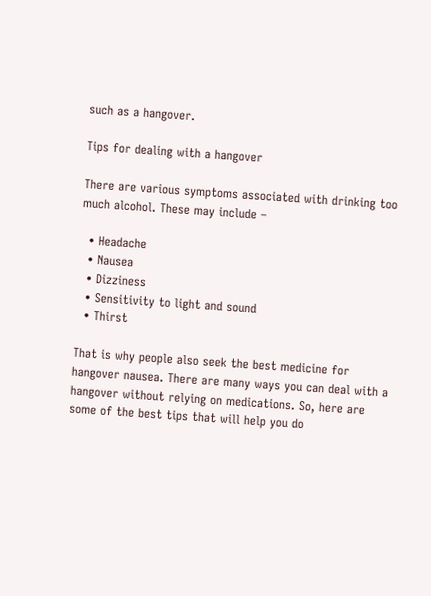such as a hangover.

Tips for dealing with a hangover

There are various symptoms associated with drinking too much alcohol. These may include –

  • Headache
  • Nausea
  • Dizziness
  • Sensitivity to light and sound
  • Thirst

That is why people also seek the best medicine for hangover nausea. There are many ways you can deal with a hangover without relying on medications. So, here are some of the best tips that will help you do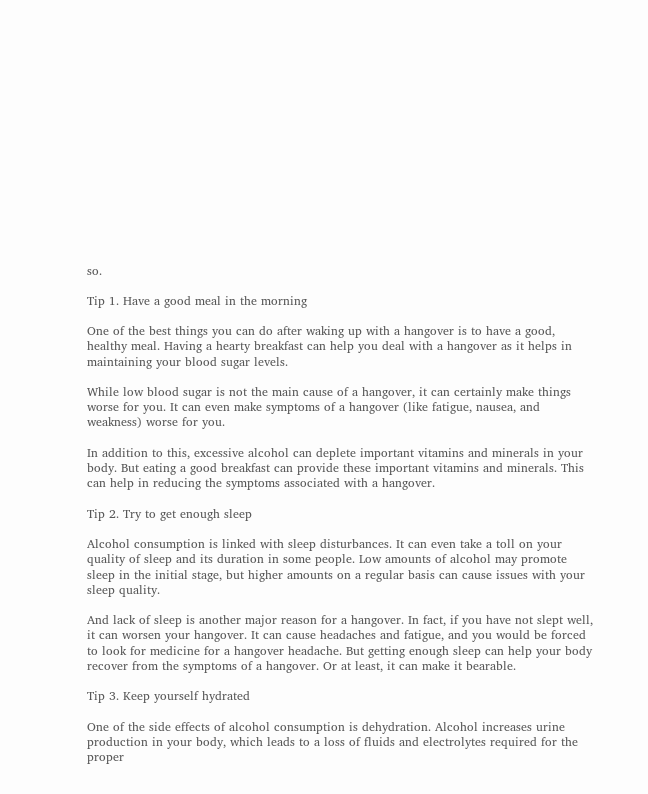so.

Tip 1. Have a good meal in the morning

One of the best things you can do after waking up with a hangover is to have a good, healthy meal. Having a hearty breakfast can help you deal with a hangover as it helps in maintaining your blood sugar levels.

While low blood sugar is not the main cause of a hangover, it can certainly make things worse for you. It can even make symptoms of a hangover (like fatigue, nausea, and weakness) worse for you.

In addition to this, excessive alcohol can deplete important vitamins and minerals in your body. But eating a good breakfast can provide these important vitamins and minerals. This can help in reducing the symptoms associated with a hangover.

Tip 2. Try to get enough sleep

Alcohol consumption is linked with sleep disturbances. It can even take a toll on your quality of sleep and its duration in some people. Low amounts of alcohol may promote sleep in the initial stage, but higher amounts on a regular basis can cause issues with your sleep quality.

And lack of sleep is another major reason for a hangover. In fact, if you have not slept well, it can worsen your hangover. It can cause headaches and fatigue, and you would be forced to look for medicine for a hangover headache. But getting enough sleep can help your body recover from the symptoms of a hangover. Or at least, it can make it bearable.

Tip 3. Keep yourself hydrated

One of the side effects of alcohol consumption is dehydration. Alcohol increases urine production in your body, which leads to a loss of fluids and electrolytes required for the proper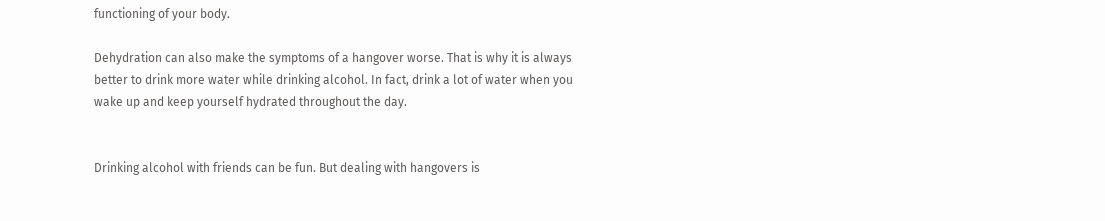functioning of your body.

Dehydration can also make the symptoms of a hangover worse. That is why it is always better to drink more water while drinking alcohol. In fact, drink a lot of water when you wake up and keep yourself hydrated throughout the day.


Drinking alcohol with friends can be fun. But dealing with hangovers is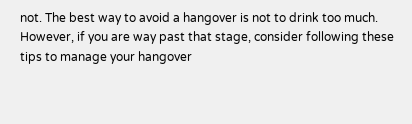not. The best way to avoid a hangover is not to drink too much. However, if you are way past that stage, consider following these tips to manage your hangover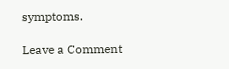symptoms.

Leave a Comment